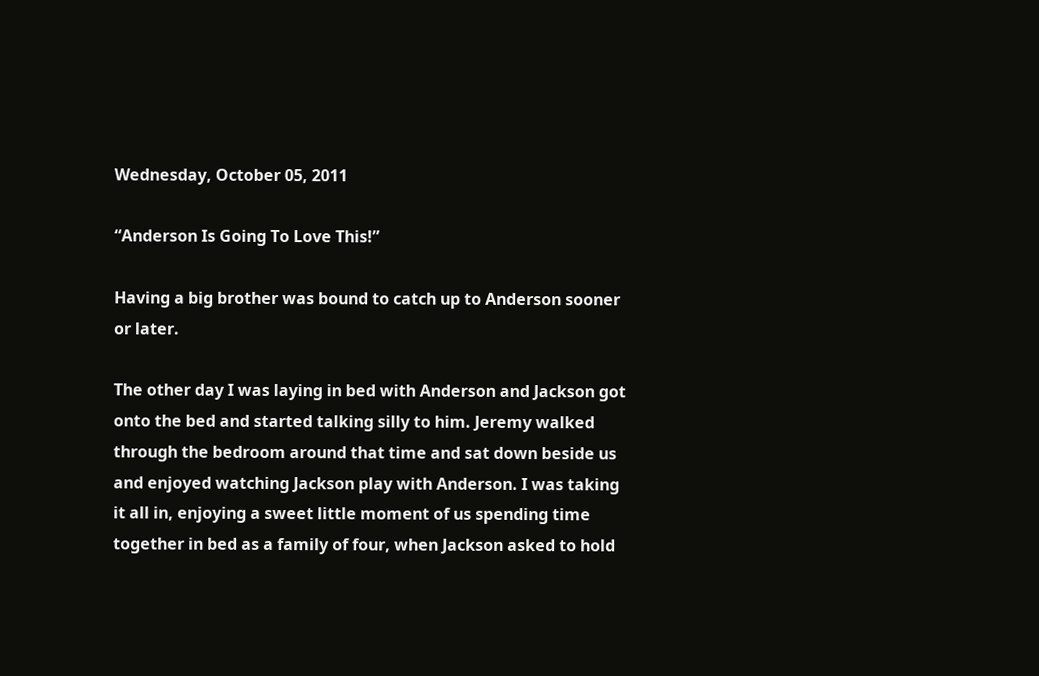Wednesday, October 05, 2011

“Anderson Is Going To Love This!”

Having a big brother was bound to catch up to Anderson sooner or later.

The other day I was laying in bed with Anderson and Jackson got onto the bed and started talking silly to him. Jeremy walked through the bedroom around that time and sat down beside us and enjoyed watching Jackson play with Anderson. I was taking it all in, enjoying a sweet little moment of us spending time together in bed as a family of four, when Jackson asked to hold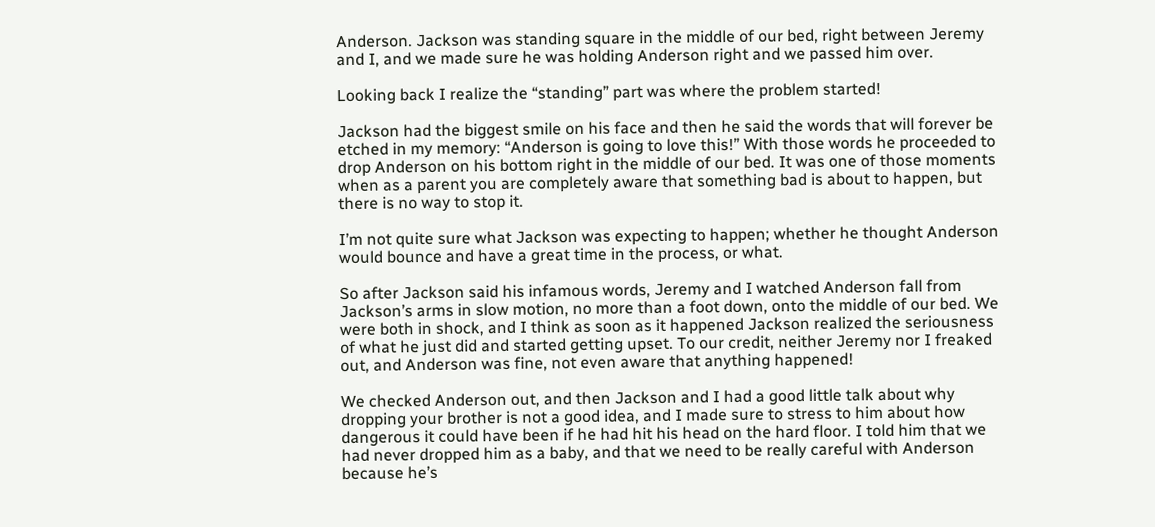Anderson. Jackson was standing square in the middle of our bed, right between Jeremy and I, and we made sure he was holding Anderson right and we passed him over.

Looking back I realize the “standing” part was where the problem started!

Jackson had the biggest smile on his face and then he said the words that will forever be etched in my memory: “Anderson is going to love this!” With those words he proceeded to drop Anderson on his bottom right in the middle of our bed. It was one of those moments when as a parent you are completely aware that something bad is about to happen, but there is no way to stop it.

I’m not quite sure what Jackson was expecting to happen; whether he thought Anderson would bounce and have a great time in the process, or what.

So after Jackson said his infamous words, Jeremy and I watched Anderson fall from Jackson’s arms in slow motion, no more than a foot down, onto the middle of our bed. We were both in shock, and I think as soon as it happened Jackson realized the seriousness of what he just did and started getting upset. To our credit, neither Jeremy nor I freaked out, and Anderson was fine, not even aware that anything happened!

We checked Anderson out, and then Jackson and I had a good little talk about why dropping your brother is not a good idea, and I made sure to stress to him about how dangerous it could have been if he had hit his head on the hard floor. I told him that we had never dropped him as a baby, and that we need to be really careful with Anderson because he’s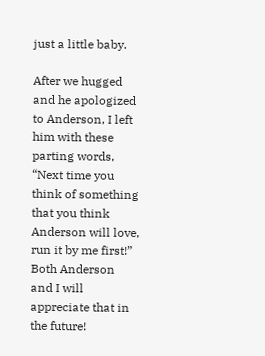just a little baby.

After we hugged and he apologized to Anderson, I left him with these parting words, “Next time you think of something that you think Anderson will love, run it by me first!” Both Anderson and I will appreciate that in the future!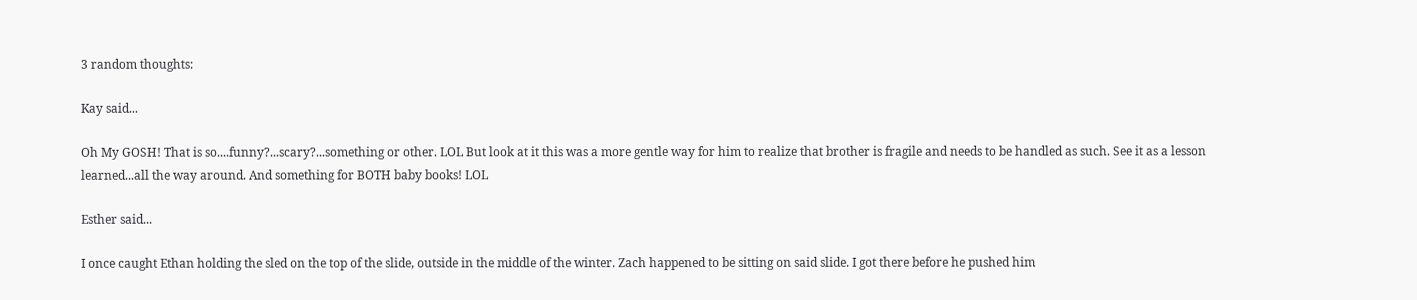3 random thoughts:

Kay said...

Oh My GOSH! That is so....funny?...scary?...something or other. LOL But look at it this was a more gentle way for him to realize that brother is fragile and needs to be handled as such. See it as a lesson learned...all the way around. And something for BOTH baby books! LOL

Esther said...

I once caught Ethan holding the sled on the top of the slide, outside in the middle of the winter. Zach happened to be sitting on said slide. I got there before he pushed him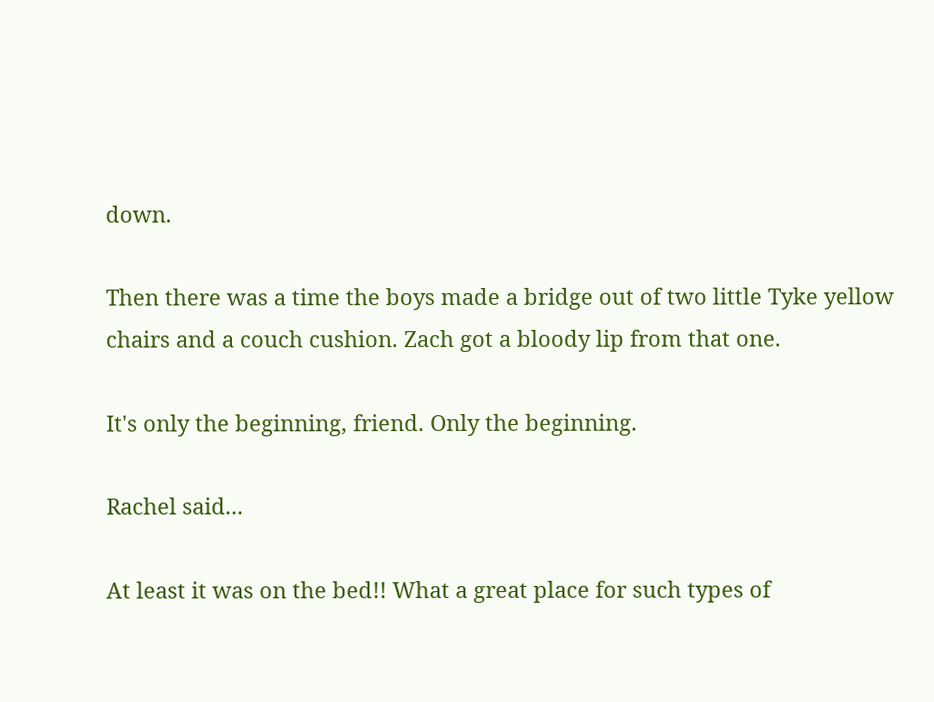down.

Then there was a time the boys made a bridge out of two little Tyke yellow chairs and a couch cushion. Zach got a bloody lip from that one.

It's only the beginning, friend. Only the beginning.

Rachel said...

At least it was on the bed!! What a great place for such types of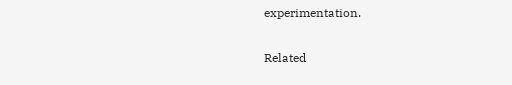experimentation.

Related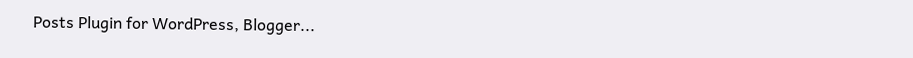Posts Plugin for WordPress, Blogger...